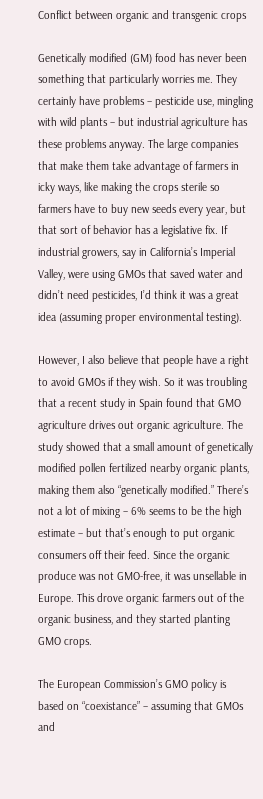Conflict between organic and transgenic crops

Genetically modified (GM) food has never been something that particularly worries me. They certainly have problems – pesticide use, mingling with wild plants – but industrial agriculture has these problems anyway. The large companies that make them take advantage of farmers in icky ways, like making the crops sterile so farmers have to buy new seeds every year, but that sort of behavior has a legislative fix. If industrial growers, say in California’s Imperial Valley, were using GMOs that saved water and didn’t need pesticides, I’d think it was a great idea (assuming proper environmental testing).

However, I also believe that people have a right to avoid GMOs if they wish. So it was troubling that a recent study in Spain found that GMO agriculture drives out organic agriculture. The study showed that a small amount of genetically modified pollen fertilized nearby organic plants, making them also “genetically modified.” There’s not a lot of mixing – 6% seems to be the high estimate – but that’s enough to put organic consumers off their feed. Since the organic produce was not GMO-free, it was unsellable in Europe. This drove organic farmers out of the organic business, and they started planting GMO crops.

The European Commission’s GMO policy is based on “coexistance” – assuming that GMOs and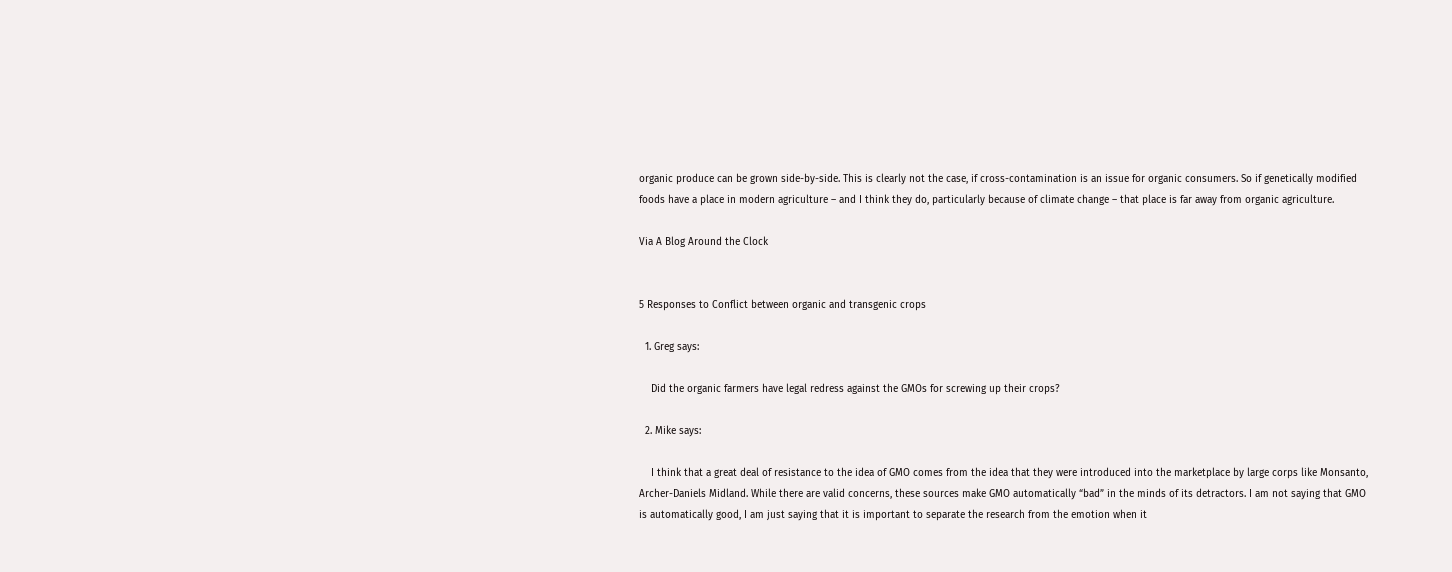organic produce can be grown side-by-side. This is clearly not the case, if cross-contamination is an issue for organic consumers. So if genetically modified foods have a place in modern agriculture – and I think they do, particularly because of climate change – that place is far away from organic agriculture.

Via A Blog Around the Clock


5 Responses to Conflict between organic and transgenic crops

  1. Greg says:

    Did the organic farmers have legal redress against the GMOs for screwing up their crops?

  2. Mike says:

    I think that a great deal of resistance to the idea of GMO comes from the idea that they were introduced into the marketplace by large corps like Monsanto, Archer-Daniels Midland. While there are valid concerns, these sources make GMO automatically “bad” in the minds of its detractors. I am not saying that GMO is automatically good, I am just saying that it is important to separate the research from the emotion when it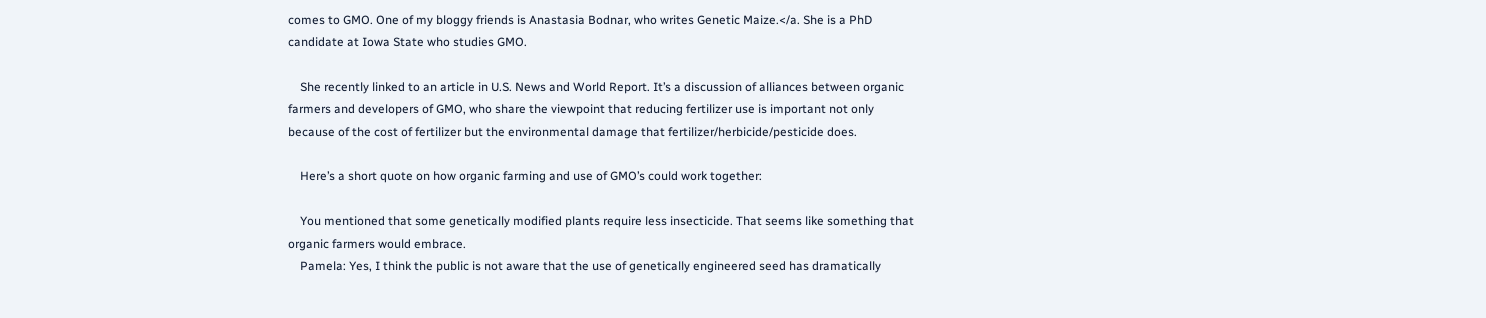comes to GMO. One of my bloggy friends is Anastasia Bodnar, who writes Genetic Maize.</a. She is a PhD candidate at Iowa State who studies GMO.

    She recently linked to an article in U.S. News and World Report. It’s a discussion of alliances between organic farmers and developers of GMO, who share the viewpoint that reducing fertilizer use is important not only because of the cost of fertilizer but the environmental damage that fertilizer/herbicide/pesticide does.

    Here’s a short quote on how organic farming and use of GMO’s could work together:

    You mentioned that some genetically modified plants require less insecticide. That seems like something that organic farmers would embrace.
    Pamela: Yes, I think the public is not aware that the use of genetically engineered seed has dramatically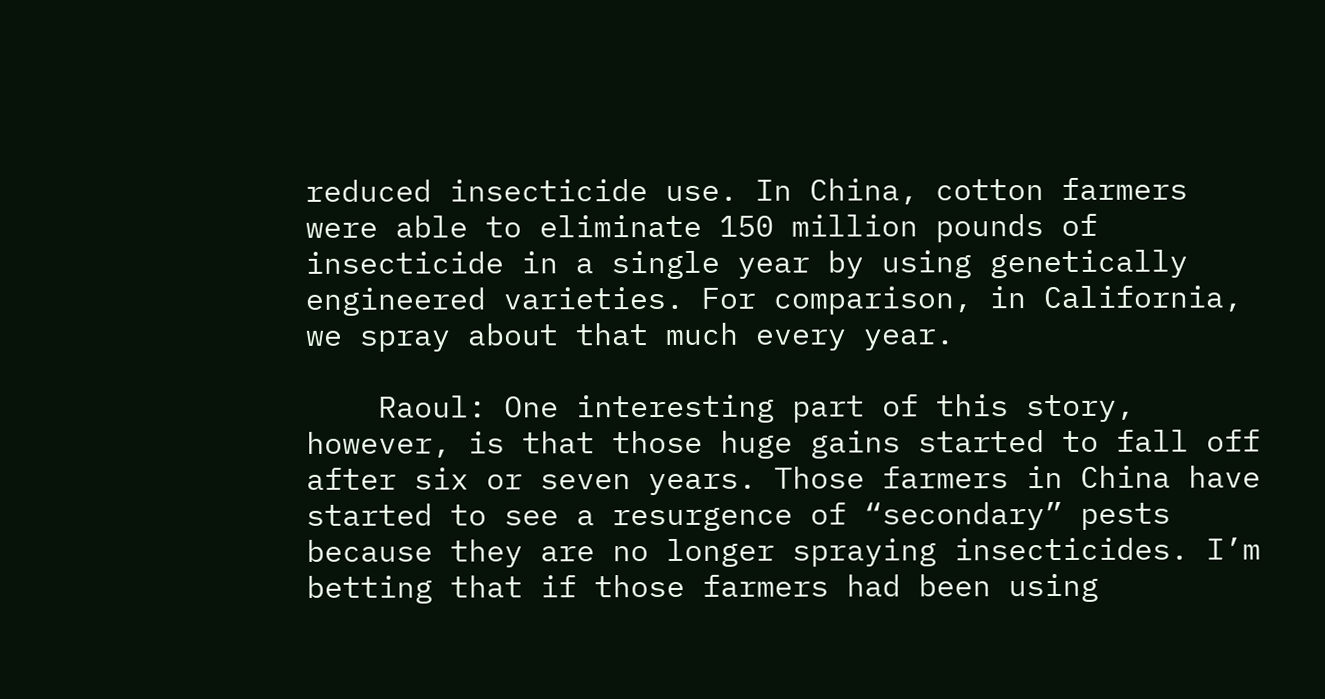reduced insecticide use. In China, cotton farmers were able to eliminate 150 million pounds of insecticide in a single year by using genetically engineered varieties. For comparison, in California, we spray about that much every year.

    Raoul: One interesting part of this story, however, is that those huge gains started to fall off after six or seven years. Those farmers in China have started to see a resurgence of “secondary” pests because they are no longer spraying insecticides. I’m betting that if those farmers had been using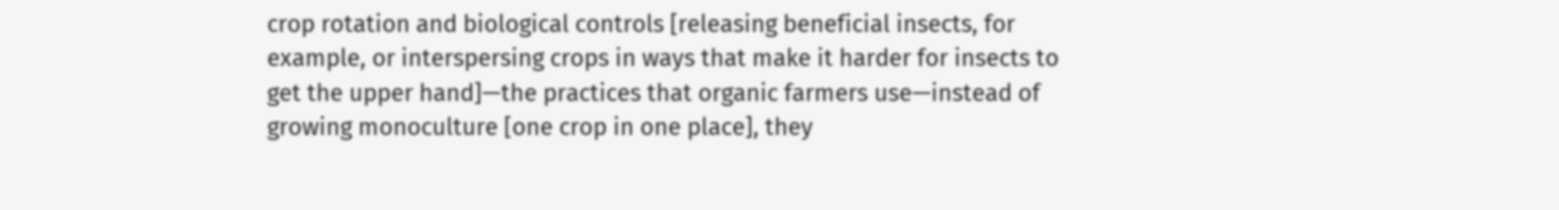crop rotation and biological controls [releasing beneficial insects, for example, or interspersing crops in ways that make it harder for insects to get the upper hand]—the practices that organic farmers use—instead of growing monoculture [one crop in one place], they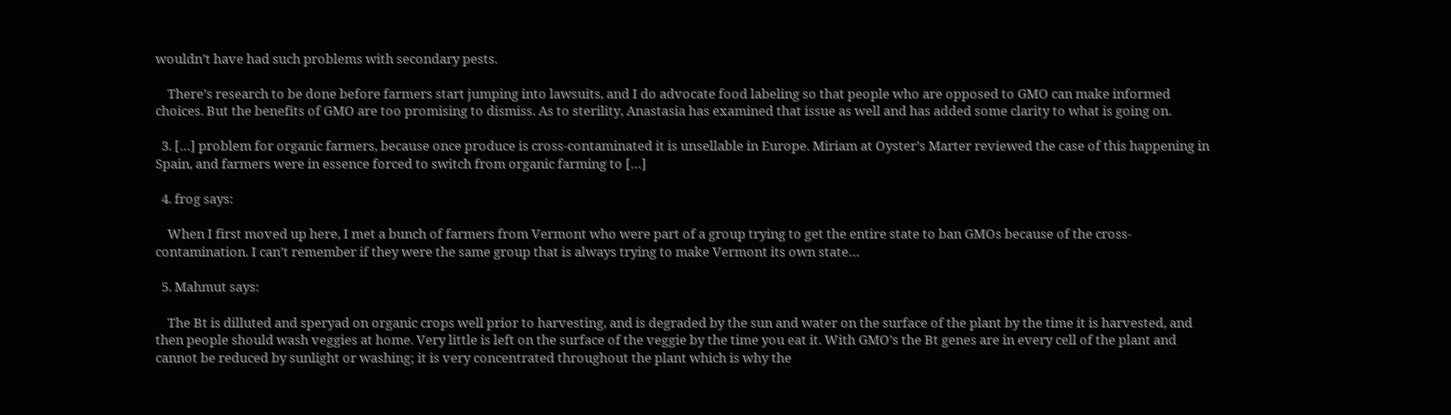wouldn’t have had such problems with secondary pests.

    There’s research to be done before farmers start jumping into lawsuits, and I do advocate food labeling so that people who are opposed to GMO can make informed choices. But the benefits of GMO are too promising to dismiss. As to sterility, Anastasia has examined that issue as well and has added some clarity to what is going on.

  3. […] problem for organic farmers, because once produce is cross-contaminated it is unsellable in Europe. Miriam at Oyster’s Marter reviewed the case of this happening in Spain, and farmers were in essence forced to switch from organic farming to […]

  4. frog says:

    When I first moved up here, I met a bunch of farmers from Vermont who were part of a group trying to get the entire state to ban GMOs because of the cross-contamination. I can’t remember if they were the same group that is always trying to make Vermont its own state…

  5. Mahmut says:

    The Bt is dilluted and speryad on organic crops well prior to harvesting, and is degraded by the sun and water on the surface of the plant by the time it is harvested, and then people should wash veggies at home. Very little is left on the surface of the veggie by the time you eat it. With GMO’s the Bt genes are in every cell of the plant and cannot be reduced by sunlight or washing; it is very concentrated throughout the plant which is why the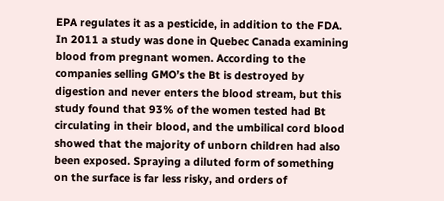EPA regulates it as a pesticide, in addition to the FDA. In 2011 a study was done in Quebec Canada examining blood from pregnant women. According to the companies selling GMO’s the Bt is destroyed by digestion and never enters the blood stream, but this study found that 93% of the women tested had Bt circulating in their blood, and the umbilical cord blood showed that the majority of unborn children had also been exposed. Spraying a diluted form of something on the surface is far less risky, and orders of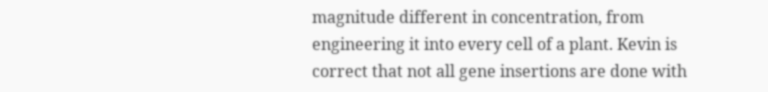magnitude different in concentration, from engineering it into every cell of a plant. Kevin is correct that not all gene insertions are done with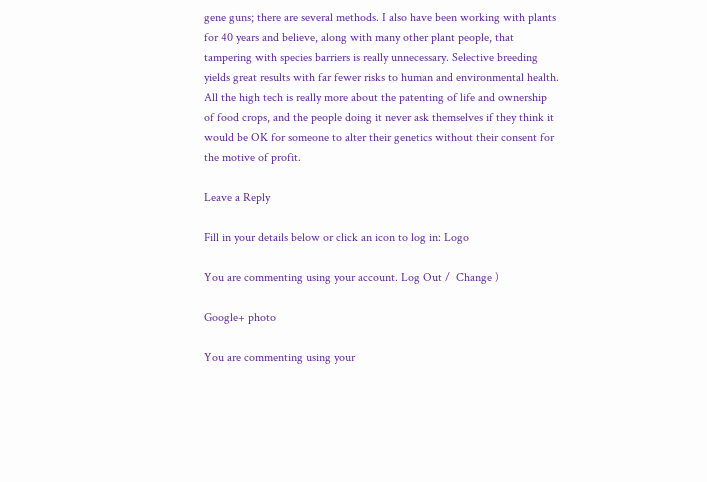gene guns; there are several methods. I also have been working with plants for 40 years and believe, along with many other plant people, that tampering with species barriers is really unnecessary. Selective breeding yields great results with far fewer risks to human and environmental health. All the high tech is really more about the patenting of life and ownership of food crops, and the people doing it never ask themselves if they think it would be OK for someone to alter their genetics without their consent for the motive of profit.

Leave a Reply

Fill in your details below or click an icon to log in: Logo

You are commenting using your account. Log Out /  Change )

Google+ photo

You are commenting using your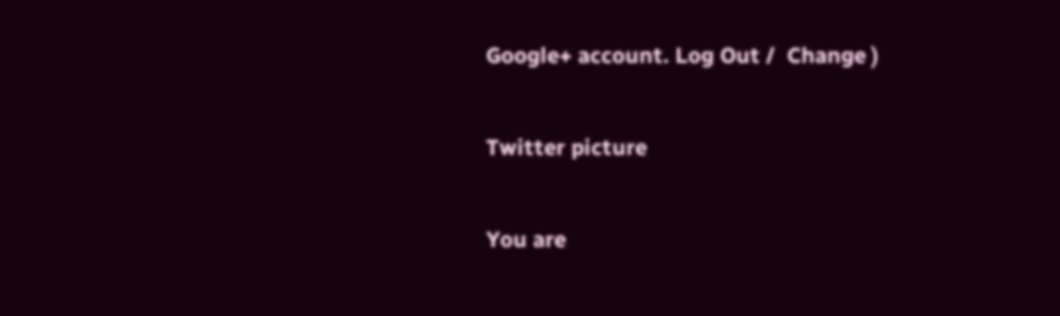Google+ account. Log Out /  Change )

Twitter picture

You are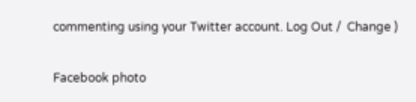commenting using your Twitter account. Log Out /  Change )

Facebook photo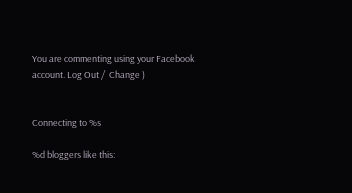You are commenting using your Facebook account. Log Out /  Change )


Connecting to %s

%d bloggers like this: